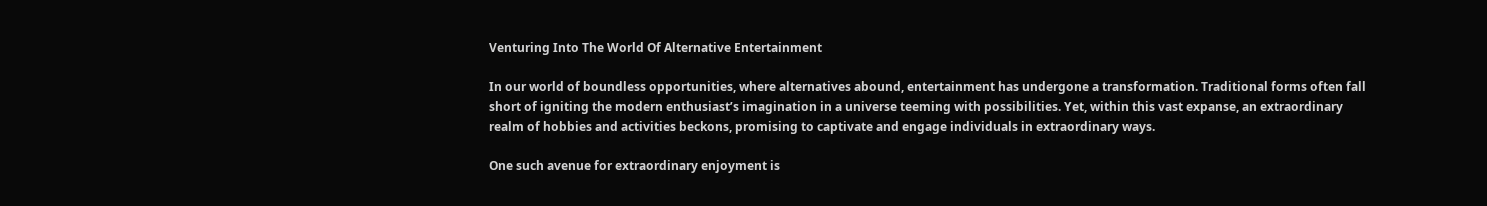Venturing Into The World Of Alternative Entertainment

In our world of boundless opportunities, where alternatives abound, entertainment has undergone a transformation. Traditional forms often fall short of igniting the modern enthusiast’s imagination in a universe teeming with possibilities. Yet, within this vast expanse, an extraordinary realm of hobbies and activities beckons, promising to captivate and engage individuals in extraordinary ways.

One such avenue for extraordinary enjoyment is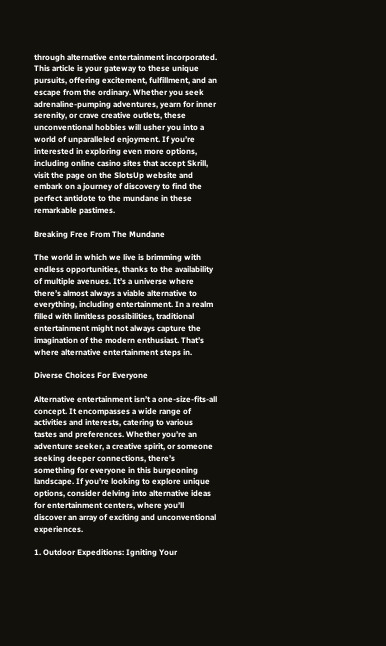through alternative entertainment incorporated. This article is your gateway to these unique pursuits, offering excitement, fulfillment, and an escape from the ordinary. Whether you seek adrenaline-pumping adventures, yearn for inner serenity, or crave creative outlets, these unconventional hobbies will usher you into a world of unparalleled enjoyment. If you’re interested in exploring even more options, including online casino sites that accept Skrill, visit the page on the SlotsUp website and embark on a journey of discovery to find the perfect antidote to the mundane in these remarkable pastimes.

Breaking Free From The Mundane

The world in which we live is brimming with endless opportunities, thanks to the availability of multiple avenues. It’s a universe where there’s almost always a viable alternative to everything, including entertainment. In a realm filled with limitless possibilities, traditional entertainment might not always capture the imagination of the modern enthusiast. That’s where alternative entertainment steps in.

Diverse Choices For Everyone

Alternative entertainment isn’t a one-size-fits-all concept. It encompasses a wide range of activities and interests, catering to various tastes and preferences. Whether you’re an adventure seeker, a creative spirit, or someone seeking deeper connections, there’s something for everyone in this burgeoning landscape. If you’re looking to explore unique options, consider delving into alternative ideas for entertainment centers, where you’ll discover an array of exciting and unconventional experiences.

1. Outdoor Expeditions: Igniting Your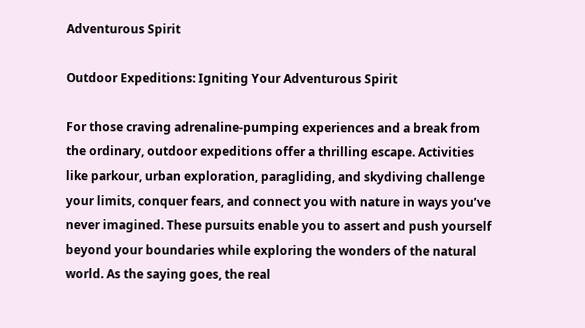Adventurous Spirit

Outdoor Expeditions: Igniting Your Adventurous Spirit

For those craving adrenaline-pumping experiences and a break from the ordinary, outdoor expeditions offer a thrilling escape. Activities like parkour, urban exploration, paragliding, and skydiving challenge your limits, conquer fears, and connect you with nature in ways you’ve never imagined. These pursuits enable you to assert and push yourself beyond your boundaries while exploring the wonders of the natural world. As the saying goes, the real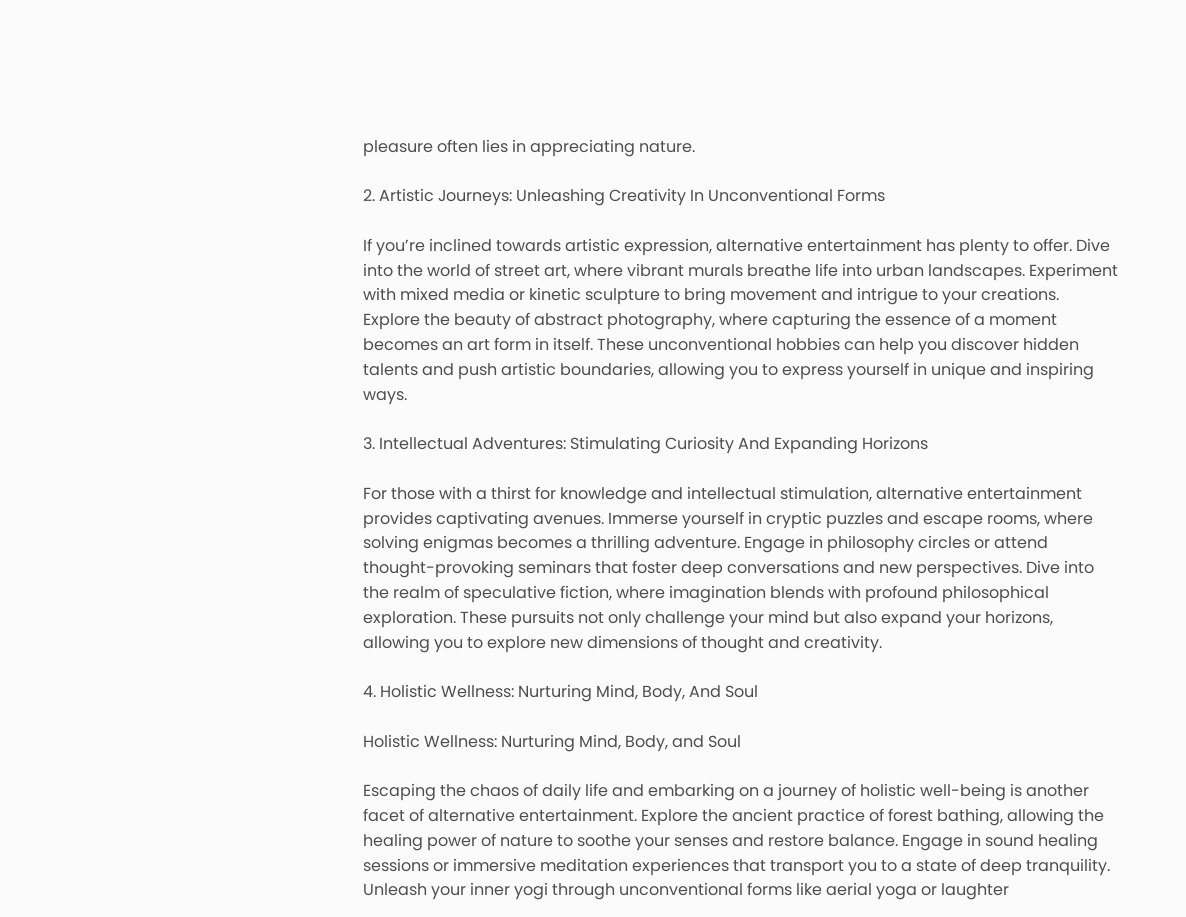pleasure often lies in appreciating nature.

2. Artistic Journeys: Unleashing Creativity In Unconventional Forms

If you’re inclined towards artistic expression, alternative entertainment has plenty to offer. Dive into the world of street art, where vibrant murals breathe life into urban landscapes. Experiment with mixed media or kinetic sculpture to bring movement and intrigue to your creations. Explore the beauty of abstract photography, where capturing the essence of a moment becomes an art form in itself. These unconventional hobbies can help you discover hidden talents and push artistic boundaries, allowing you to express yourself in unique and inspiring ways.

3. Intellectual Adventures: Stimulating Curiosity And Expanding Horizons

For those with a thirst for knowledge and intellectual stimulation, alternative entertainment provides captivating avenues. Immerse yourself in cryptic puzzles and escape rooms, where solving enigmas becomes a thrilling adventure. Engage in philosophy circles or attend thought-provoking seminars that foster deep conversations and new perspectives. Dive into the realm of speculative fiction, where imagination blends with profound philosophical exploration. These pursuits not only challenge your mind but also expand your horizons, allowing you to explore new dimensions of thought and creativity.

4. Holistic Wellness: Nurturing Mind, Body, And Soul

Holistic Wellness: Nurturing Mind, Body, and Soul

Escaping the chaos of daily life and embarking on a journey of holistic well-being is another facet of alternative entertainment. Explore the ancient practice of forest bathing, allowing the healing power of nature to soothe your senses and restore balance. Engage in sound healing sessions or immersive meditation experiences that transport you to a state of deep tranquility. Unleash your inner yogi through unconventional forms like aerial yoga or laughter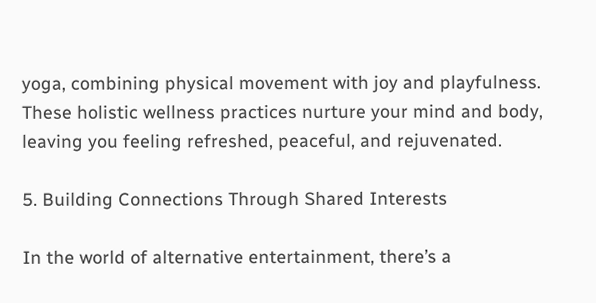yoga, combining physical movement with joy and playfulness. These holistic wellness practices nurture your mind and body, leaving you feeling refreshed, peaceful, and rejuvenated.

5. Building Connections Through Shared Interests

In the world of alternative entertainment, there’s a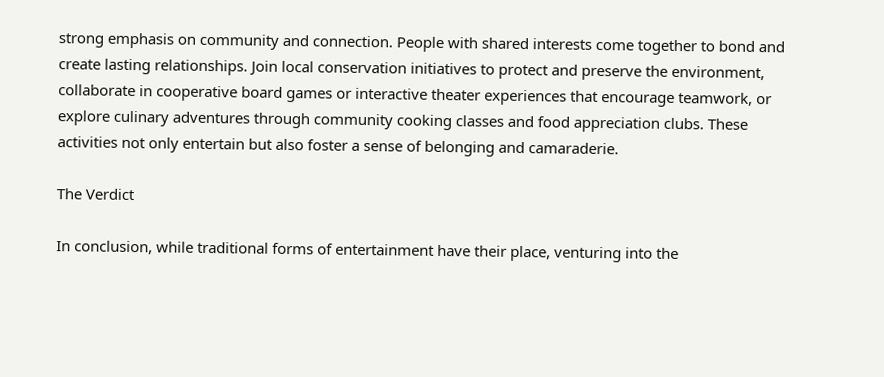strong emphasis on community and connection. People with shared interests come together to bond and create lasting relationships. Join local conservation initiatives to protect and preserve the environment, collaborate in cooperative board games or interactive theater experiences that encourage teamwork, or explore culinary adventures through community cooking classes and food appreciation clubs. These activities not only entertain but also foster a sense of belonging and camaraderie.

The Verdict

In conclusion, while traditional forms of entertainment have their place, venturing into the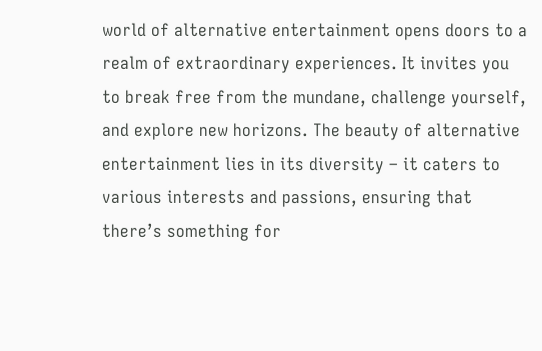world of alternative entertainment opens doors to a realm of extraordinary experiences. It invites you to break free from the mundane, challenge yourself, and explore new horizons. The beauty of alternative entertainment lies in its diversity – it caters to various interests and passions, ensuring that there’s something for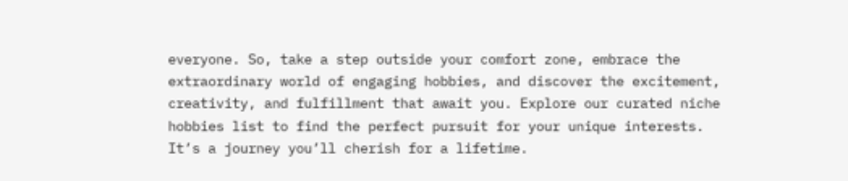everyone. So, take a step outside your comfort zone, embrace the extraordinary world of engaging hobbies, and discover the excitement, creativity, and fulfillment that await you. Explore our curated niche hobbies list to find the perfect pursuit for your unique interests. It’s a journey you’ll cherish for a lifetime.